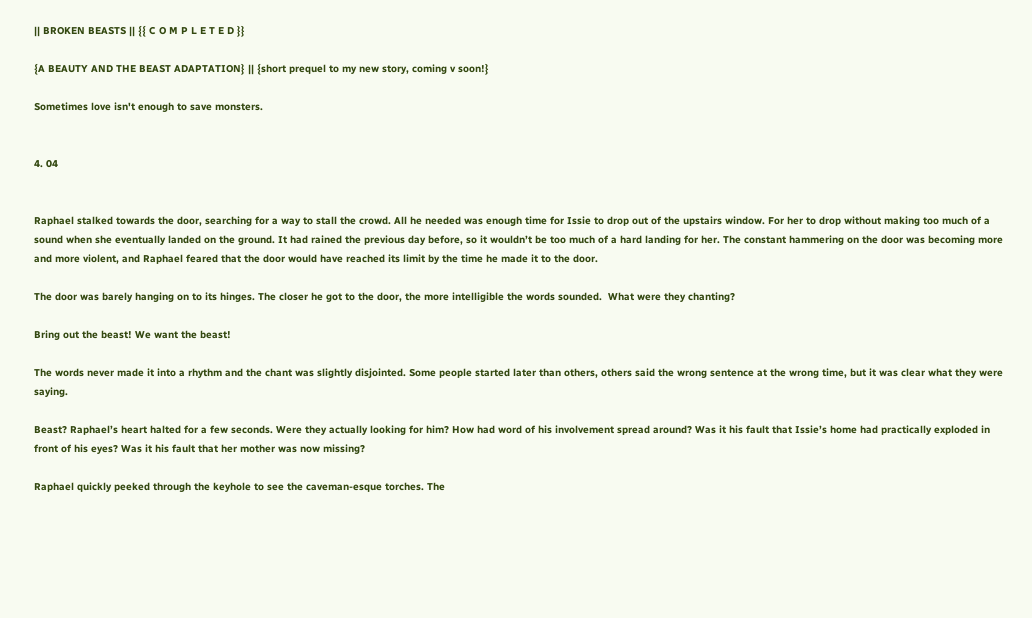|| BROKEN BEASTS || {{ C O M P L E T E D }}

{A BEAUTY AND THE BEAST ADAPTATION} || {short prequel to my new story, coming v soon!}

Sometimes love isn't enough to save monsters.


4. 04


Raphael stalked towards the door, searching for a way to stall the crowd. All he needed was enough time for Issie to drop out of the upstairs window. For her to drop without making too much of a sound when she eventually landed on the ground. It had rained the previous day before, so it wouldn’t be too much of a hard landing for her. The constant hammering on the door was becoming more and more violent, and Raphael feared that the door would have reached its limit by the time he made it to the door.

The door was barely hanging on to its hinges. The closer he got to the door, the more intelligible the words sounded.  What were they chanting?

Bring out the beast! We want the beast!

The words never made it into a rhythm and the chant was slightly disjointed. Some people started later than others, others said the wrong sentence at the wrong time, but it was clear what they were saying.

Beast? Raphael’s heart halted for a few seconds. Were they actually looking for him? How had word of his involvement spread around? Was it his fault that Issie’s home had practically exploded in front of his eyes? Was it his fault that her mother was now missing?

Raphael quickly peeked through the keyhole to see the caveman-esque torches. The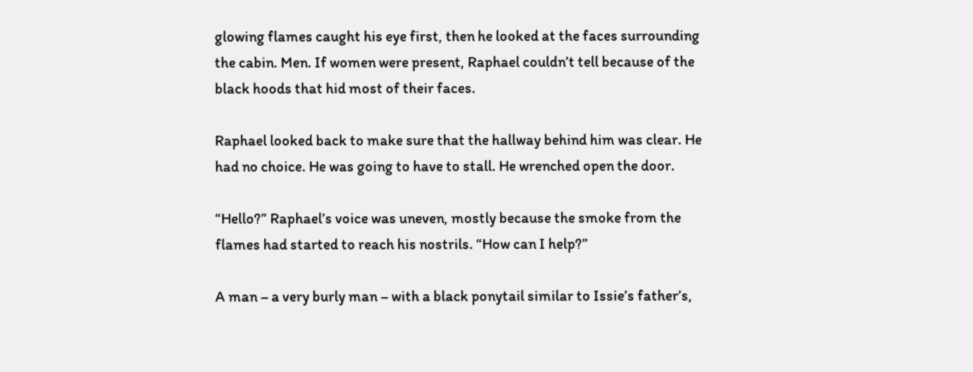glowing flames caught his eye first, then he looked at the faces surrounding the cabin. Men. If women were present, Raphael couldn’t tell because of the black hoods that hid most of their faces.

Raphael looked back to make sure that the hallway behind him was clear. He had no choice. He was going to have to stall. He wrenched open the door.

“Hello?” Raphael’s voice was uneven, mostly because the smoke from the flames had started to reach his nostrils. “How can I help?”

A man – a very burly man – with a black ponytail similar to Issie’s father’s,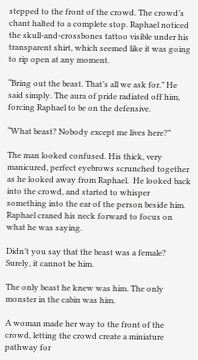stepped to the front of the crowd. The crowd’s chant halted to a complete stop. Raphael noticed the skull-and-crossbones tattoo visible under his transparent shirt, which seemed like it was going to rip open at any moment.

“Bring out the beast. That’s all we ask for.” He said simply. The aura of pride radiated off him, forcing Raphael to be on the defensive.

“What beast? Nobody except me lives here?”

The man looked confused. His thick, very manicured, perfect eyebrows scrunched together as he looked away from Raphael.  He looked back into the crowd, and started to whisper something into the ear of the person beside him. Raphael craned his neck forward to focus on what he was saying.

Didn’t you say that the beast was a female? Surely, it cannot be him.

The only beast he knew was him. The only monster in the cabin was him.

A woman made her way to the front of the crowd, letting the crowd create a miniature pathway for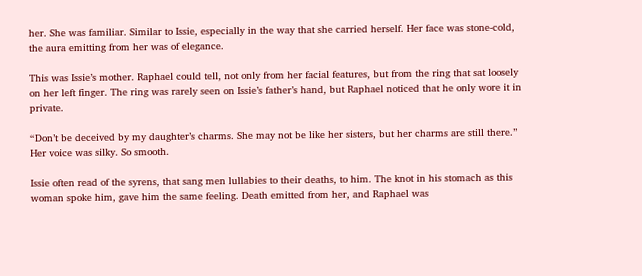her. She was familiar. Similar to Issie, especially in the way that she carried herself. Her face was stone-cold, the aura emitting from her was of elegance.

This was Issie’s mother. Raphael could tell, not only from her facial features, but from the ring that sat loosely on her left finger. The ring was rarely seen on Issie’s father’s hand, but Raphael noticed that he only wore it in private.

“Don’t be deceived by my daughter’s charms. She may not be like her sisters, but her charms are still there.” Her voice was silky. So smooth.

Issie often read of the syrens, that sang men lullabies to their deaths, to him. The knot in his stomach as this woman spoke him, gave him the same feeling. Death emitted from her, and Raphael was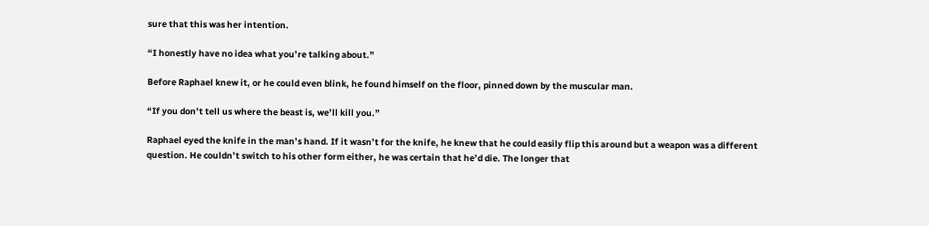sure that this was her intention.

“I honestly have no idea what you’re talking about.”

Before Raphael knew it, or he could even blink, he found himself on the floor, pinned down by the muscular man.

“If you don’t tell us where the beast is, we’ll kill you.”

Raphael eyed the knife in the man’s hand. If it wasn’t for the knife, he knew that he could easily flip this around but a weapon was a different question. He couldn’t switch to his other form either, he was certain that he’d die. The longer that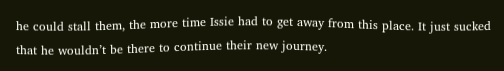he could stall them, the more time Issie had to get away from this place. It just sucked that he wouldn’t be there to continue their new journey.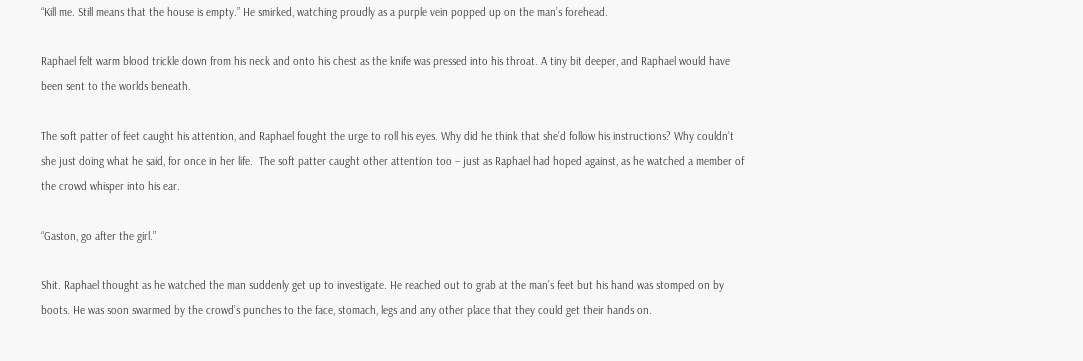“Kill me. Still means that the house is empty.” He smirked, watching proudly as a purple vein popped up on the man’s forehead.

Raphael felt warm blood trickle down from his neck and onto his chest as the knife was pressed into his throat. A tiny bit deeper, and Raphael would have been sent to the worlds beneath.

The soft patter of feet caught his attention, and Raphael fought the urge to roll his eyes. Why did he think that she’d follow his instructions? Why couldn’t she just doing what he said, for once in her life.  The soft patter caught other attention too – just as Raphael had hoped against, as he watched a member of the crowd whisper into his ear.

“Gaston, go after the girl.”

Shit. Raphael thought as he watched the man suddenly get up to investigate. He reached out to grab at the man’s feet but his hand was stomped on by boots. He was soon swarmed by the crowd’s punches to the face, stomach, legs and any other place that they could get their hands on.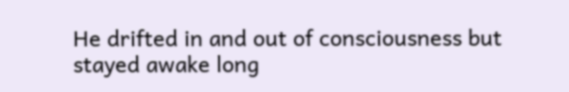He drifted in and out of consciousness but stayed awake long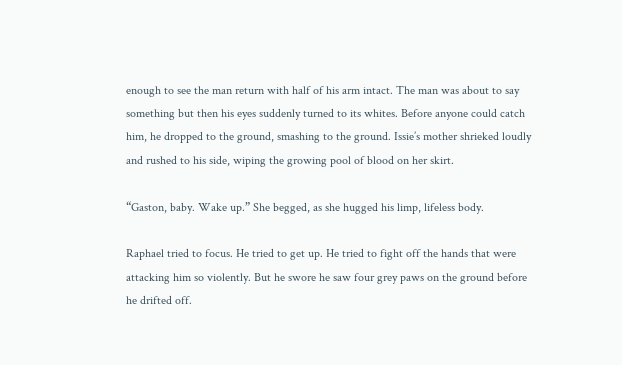enough to see the man return with half of his arm intact. The man was about to say something but then his eyes suddenly turned to its whites. Before anyone could catch him, he dropped to the ground, smashing to the ground. Issie’s mother shrieked loudly and rushed to his side, wiping the growing pool of blood on her skirt.

“Gaston, baby. Wake up.” She begged, as she hugged his limp, lifeless body.

Raphael tried to focus. He tried to get up. He tried to fight off the hands that were attacking him so violently. But he swore he saw four grey paws on the ground before he drifted off.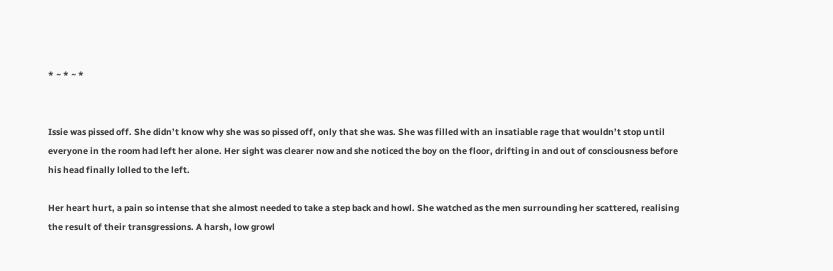* ~ * ~ *


Issie was pissed off. She didn’t know why she was so pissed off, only that she was. She was filled with an insatiable rage that wouldn’t stop until everyone in the room had left her alone. Her sight was clearer now and she noticed the boy on the floor, drifting in and out of consciousness before his head finally lolled to the left.

Her heart hurt, a pain so intense that she almost needed to take a step back and howl. She watched as the men surrounding her scattered, realising the result of their transgressions. A harsh, low growl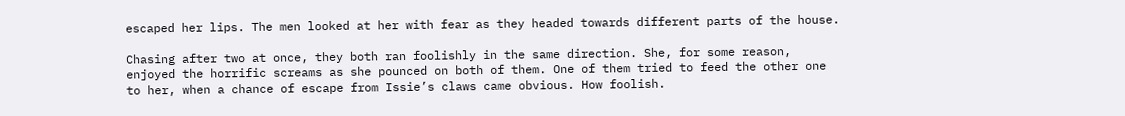escaped her lips. The men looked at her with fear as they headed towards different parts of the house.

Chasing after two at once, they both ran foolishly in the same direction. She, for some reason, enjoyed the horrific screams as she pounced on both of them. One of them tried to feed the other one to her, when a chance of escape from Issie’s claws came obvious. How foolish.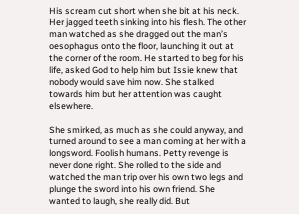His scream cut short when she bit at his neck. Her jagged teeth sinking into his flesh. The other man watched as she dragged out the man’s oesophagus onto the floor, launching it out at the corner of the room. He started to beg for his life, asked God to help him but Issie knew that nobody would save him now. She stalked towards him but her attention was caught elsewhere.

She smirked, as much as she could anyway, and turned around to see a man coming at her with a longsword. Foolish humans. Petty revenge is never done right. She rolled to the side and watched the man trip over his own two legs and plunge the sword into his own friend. She wanted to laugh, she really did. But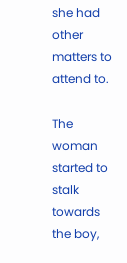she had other matters to attend to.

The woman started to stalk towards the boy,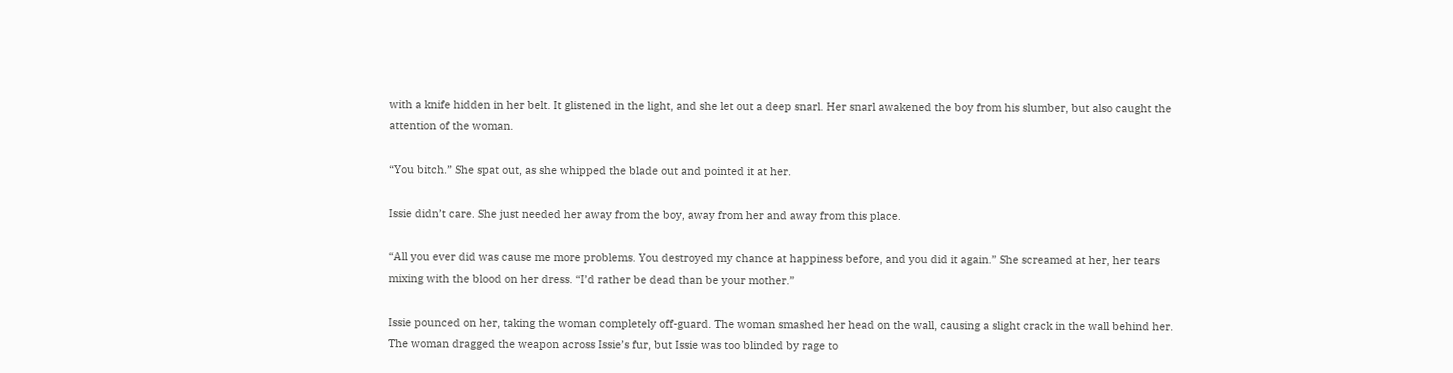with a knife hidden in her belt. It glistened in the light, and she let out a deep snarl. Her snarl awakened the boy from his slumber, but also caught the attention of the woman.

“You bitch.” She spat out, as she whipped the blade out and pointed it at her.

Issie didn’t care. She just needed her away from the boy, away from her and away from this place.

“All you ever did was cause me more problems. You destroyed my chance at happiness before, and you did it again.” She screamed at her, her tears mixing with the blood on her dress. “I’d rather be dead than be your mother.”

Issie pounced on her, taking the woman completely off-guard. The woman smashed her head on the wall, causing a slight crack in the wall behind her. The woman dragged the weapon across Issie’s fur, but Issie was too blinded by rage to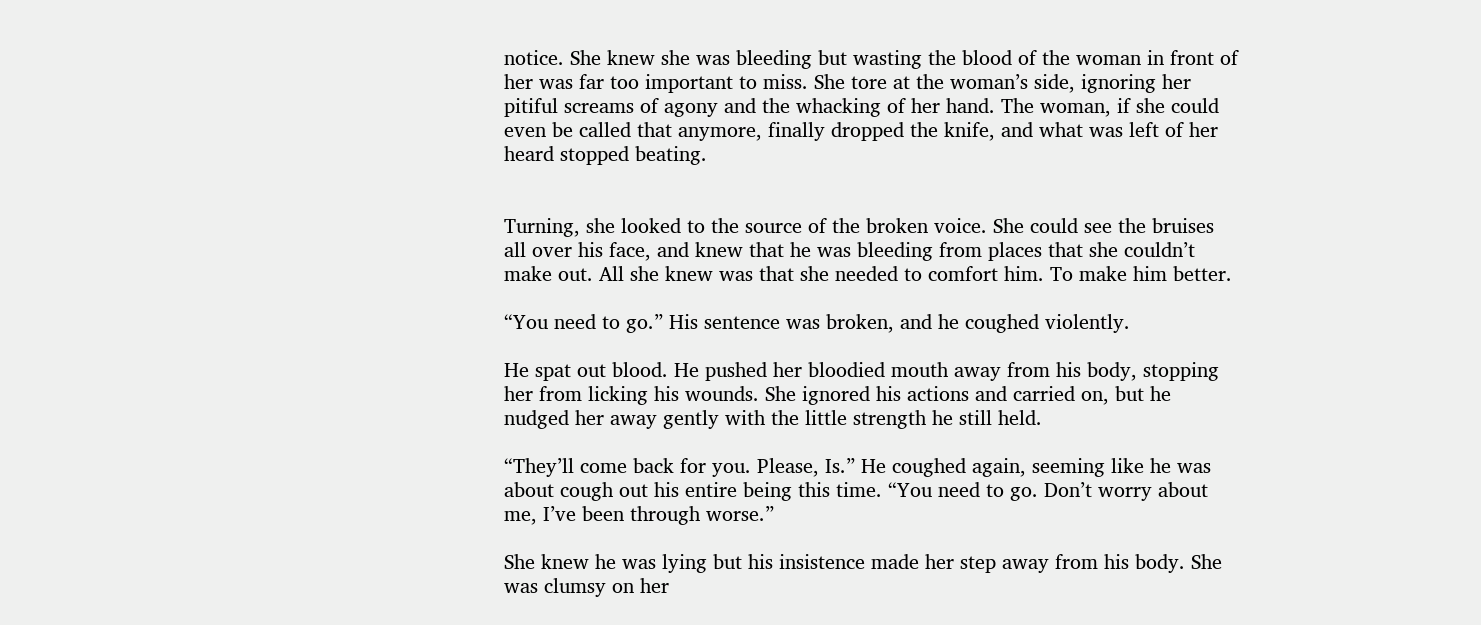notice. She knew she was bleeding but wasting the blood of the woman in front of her was far too important to miss. She tore at the woman’s side, ignoring her pitiful screams of agony and the whacking of her hand. The woman, if she could even be called that anymore, finally dropped the knife, and what was left of her heard stopped beating.


Turning, she looked to the source of the broken voice. She could see the bruises all over his face, and knew that he was bleeding from places that she couldn’t make out. All she knew was that she needed to comfort him. To make him better.

“You need to go.” His sentence was broken, and he coughed violently.

He spat out blood. He pushed her bloodied mouth away from his body, stopping her from licking his wounds. She ignored his actions and carried on, but he nudged her away gently with the little strength he still held.

“They’ll come back for you. Please, Is.” He coughed again, seeming like he was about cough out his entire being this time. “You need to go. Don’t worry about me, I’ve been through worse.”

She knew he was lying but his insistence made her step away from his body. She was clumsy on her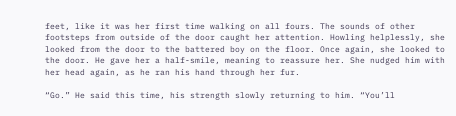feet, like it was her first time walking on all fours. The sounds of other footsteps from outside of the door caught her attention. Howling helplessly, she looked from the door to the battered boy on the floor. Once again, she looked to the door. He gave her a half-smile, meaning to reassure her. She nudged him with her head again, as he ran his hand through her fur.

“Go.” He said this time, his strength slowly returning to him. “You’ll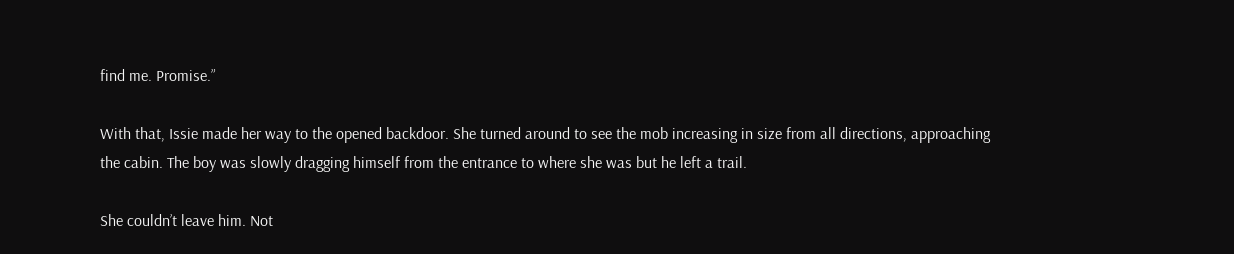find me. Promise.”

With that, Issie made her way to the opened backdoor. She turned around to see the mob increasing in size from all directions, approaching the cabin. The boy was slowly dragging himself from the entrance to where she was but he left a trail.

She couldn’t leave him. Not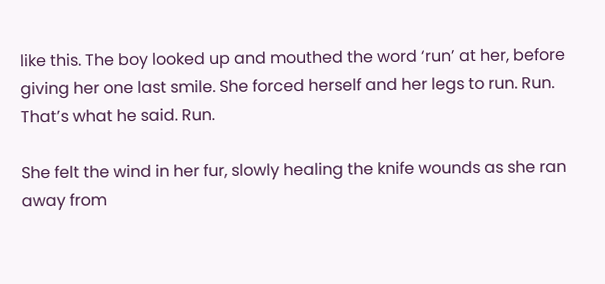like this. The boy looked up and mouthed the word ‘run’ at her, before giving her one last smile. She forced herself and her legs to run. Run. That’s what he said. Run.

She felt the wind in her fur, slowly healing the knife wounds as she ran away from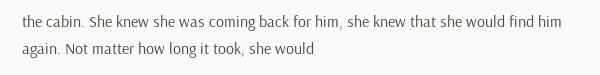the cabin. She knew she was coming back for him, she knew that she would find him again. Not matter how long it took, she would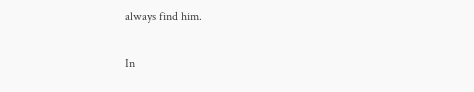always find him.

In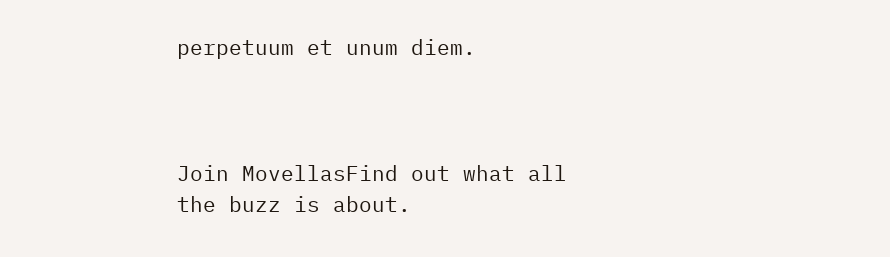perpetuum et unum diem.



Join MovellasFind out what all the buzz is about.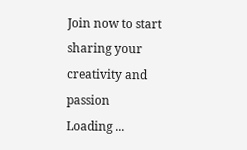Join now to start sharing your creativity and passion
Loading ...